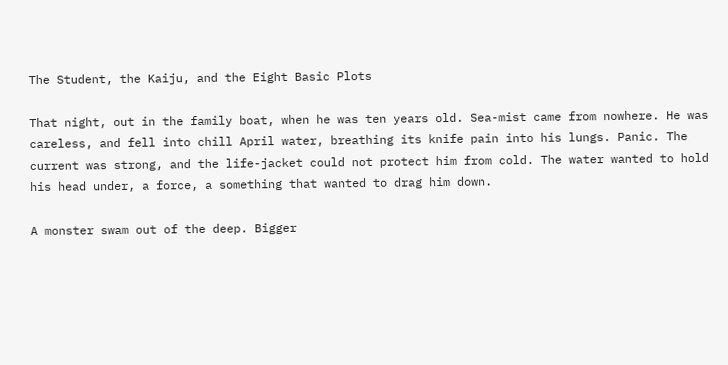The Student, the Kaiju, and the Eight Basic Plots

That night, out in the family boat, when he was ten years old. Sea-mist came from nowhere. He was careless, and fell into chill April water, breathing its knife pain into his lungs. Panic. The current was strong, and the life-jacket could not protect him from cold. The water wanted to hold his head under, a force, a something that wanted to drag him down.

A monster swam out of the deep. Bigger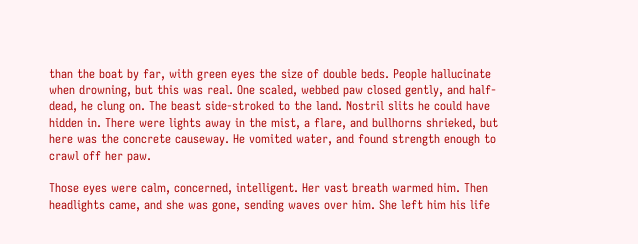than the boat by far, with green eyes the size of double beds. People hallucinate when drowning, but this was real. One scaled, webbed paw closed gently, and half-dead, he clung on. The beast side-stroked to the land. Nostril slits he could have hidden in. There were lights away in the mist, a flare, and bullhorns shrieked, but here was the concrete causeway. He vomited water, and found strength enough to crawl off her paw.

Those eyes were calm, concerned, intelligent. Her vast breath warmed him. Then headlights came, and she was gone, sending waves over him. She left him his life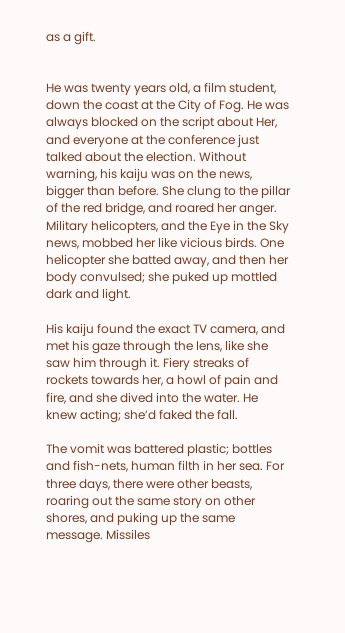as a gift.


He was twenty years old, a film student, down the coast at the City of Fog. He was always blocked on the script about Her, and everyone at the conference just talked about the election. Without warning, his kaiju was on the news, bigger than before. She clung to the pillar of the red bridge, and roared her anger. Military helicopters, and the Eye in the Sky news, mobbed her like vicious birds. One helicopter she batted away, and then her body convulsed; she puked up mottled dark and light.

His kaiju found the exact TV camera, and met his gaze through the lens, like she saw him through it. Fiery streaks of rockets towards her, a howl of pain and fire, and she dived into the water. He knew acting; she’d faked the fall.

The vomit was battered plastic; bottles and fish-nets, human filth in her sea. For three days, there were other beasts, roaring out the same story on other shores, and puking up the same message. Missiles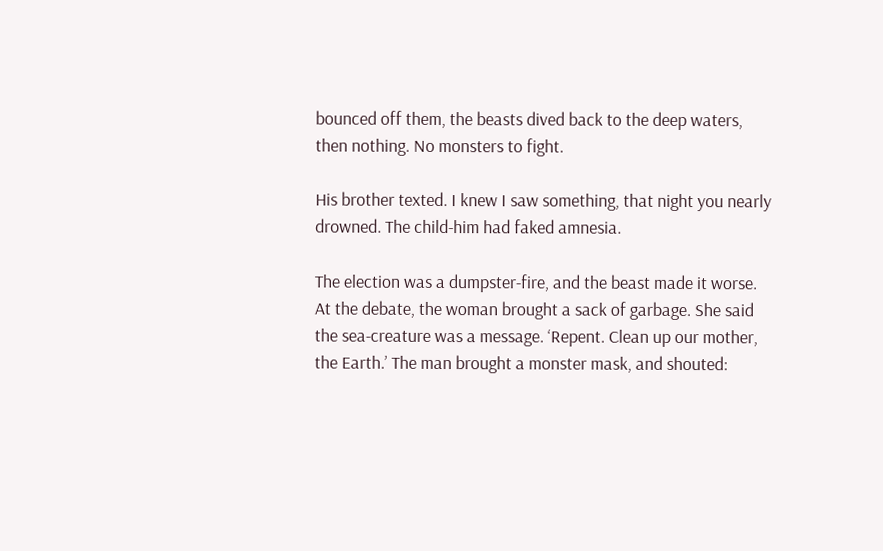bounced off them, the beasts dived back to the deep waters, then nothing. No monsters to fight.

His brother texted. I knew I saw something, that night you nearly drowned. The child-him had faked amnesia.

The election was a dumpster-fire, and the beast made it worse. At the debate, the woman brought a sack of garbage. She said the sea-creature was a message. ‘Repent. Clean up our mother, the Earth.’ The man brought a monster mask, and shouted: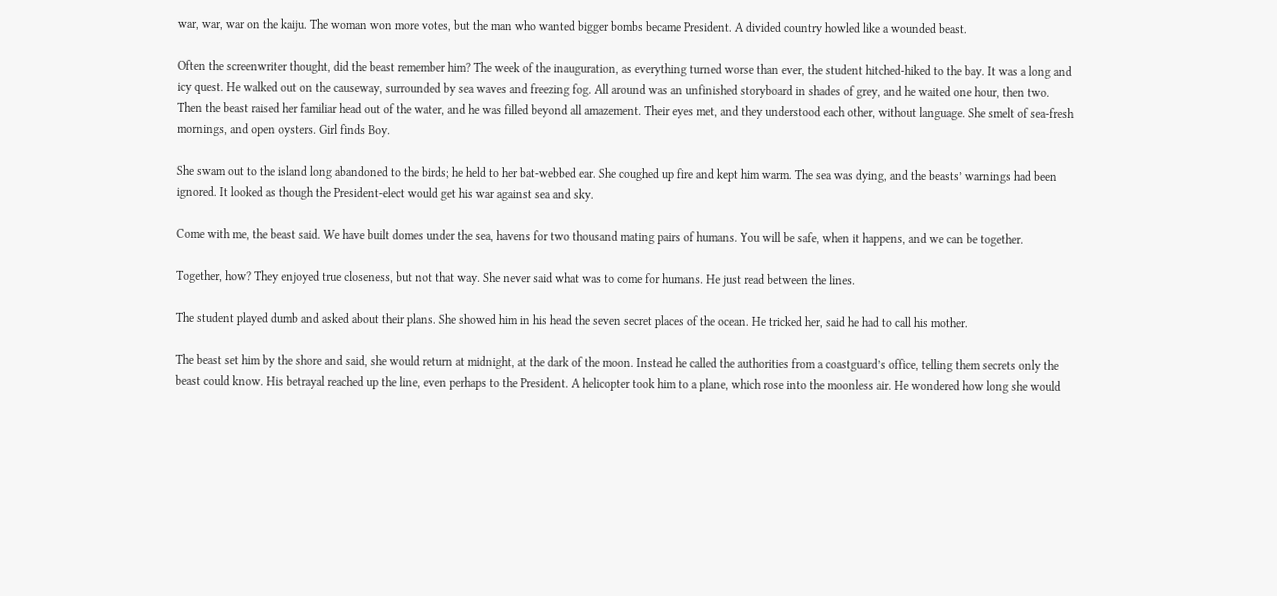war, war, war on the kaiju. The woman won more votes, but the man who wanted bigger bombs became President. A divided country howled like a wounded beast.

Often the screenwriter thought, did the beast remember him? The week of the inauguration, as everything turned worse than ever, the student hitched-hiked to the bay. It was a long and icy quest. He walked out on the causeway, surrounded by sea waves and freezing fog. All around was an unfinished storyboard in shades of grey, and he waited one hour, then two. Then the beast raised her familiar head out of the water, and he was filled beyond all amazement. Their eyes met, and they understood each other, without language. She smelt of sea-fresh mornings, and open oysters. Girl finds Boy.

She swam out to the island long abandoned to the birds; he held to her bat-webbed ear. She coughed up fire and kept him warm. The sea was dying, and the beasts’ warnings had been ignored. It looked as though the President-elect would get his war against sea and sky.

Come with me, the beast said. We have built domes under the sea, havens for two thousand mating pairs of humans. You will be safe, when it happens, and we can be together.

Together, how? They enjoyed true closeness, but not that way. She never said what was to come for humans. He just read between the lines.

The student played dumb and asked about their plans. She showed him in his head the seven secret places of the ocean. He tricked her, said he had to call his mother.

The beast set him by the shore and said, she would return at midnight, at the dark of the moon. Instead he called the authorities from a coastguard’s office, telling them secrets only the beast could know. His betrayal reached up the line, even perhaps to the President. A helicopter took him to a plane, which rose into the moonless air. He wondered how long she would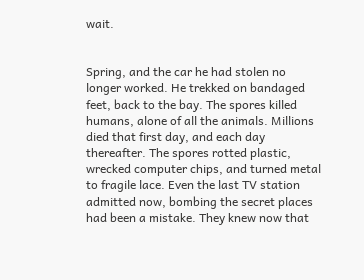wait.


Spring, and the car he had stolen no longer worked. He trekked on bandaged feet, back to the bay. The spores killed humans, alone of all the animals. Millions died that first day, and each day thereafter. The spores rotted plastic, wrecked computer chips, and turned metal to fragile lace. Even the last TV station admitted now, bombing the secret places had been a mistake. They knew now that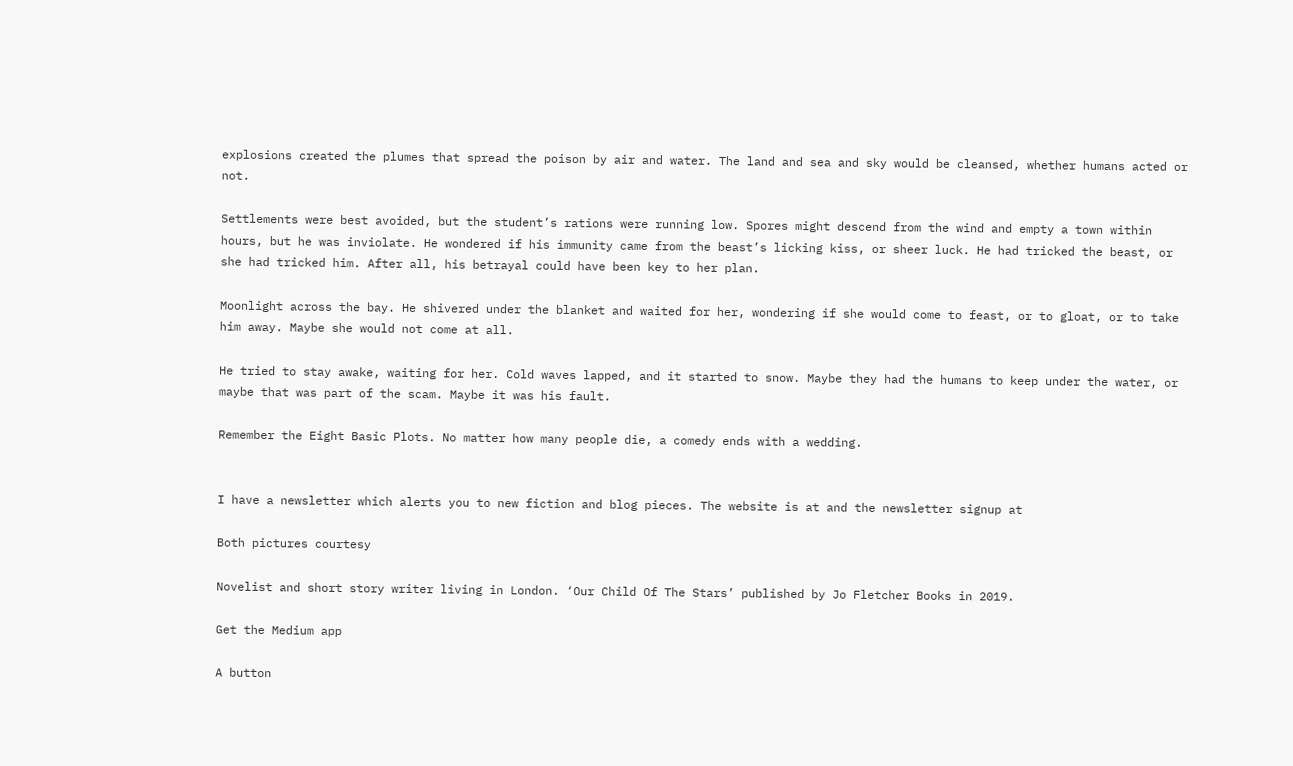explosions created the plumes that spread the poison by air and water. The land and sea and sky would be cleansed, whether humans acted or not.

Settlements were best avoided, but the student’s rations were running low. Spores might descend from the wind and empty a town within hours, but he was inviolate. He wondered if his immunity came from the beast’s licking kiss, or sheer luck. He had tricked the beast, or she had tricked him. After all, his betrayal could have been key to her plan.

Moonlight across the bay. He shivered under the blanket and waited for her, wondering if she would come to feast, or to gloat, or to take him away. Maybe she would not come at all.

He tried to stay awake, waiting for her. Cold waves lapped, and it started to snow. Maybe they had the humans to keep under the water, or maybe that was part of the scam. Maybe it was his fault.

Remember the Eight Basic Plots. No matter how many people die, a comedy ends with a wedding.


I have a newsletter which alerts you to new fiction and blog pieces. The website is at and the newsletter signup at

Both pictures courtesy

Novelist and short story writer living in London. ‘Our Child Of The Stars’ published by Jo Fletcher Books in 2019.

Get the Medium app

A button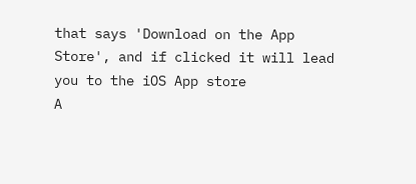that says 'Download on the App Store', and if clicked it will lead you to the iOS App store
A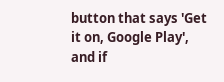button that says 'Get it on, Google Play', and if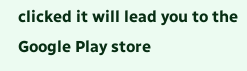clicked it will lead you to the Google Play store